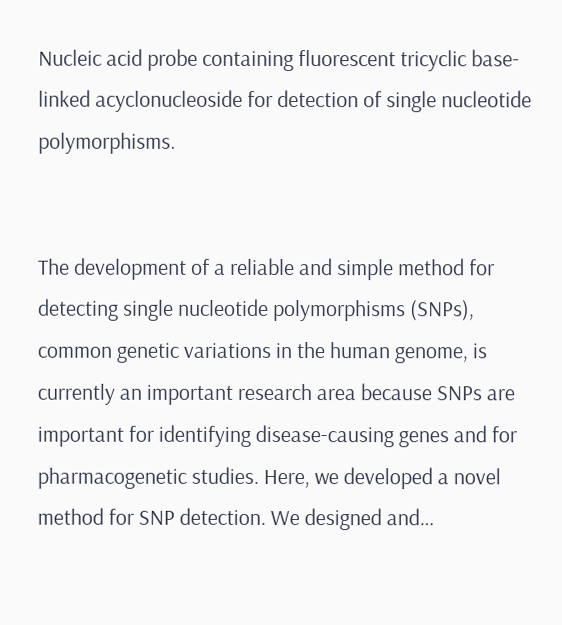Nucleic acid probe containing fluorescent tricyclic base-linked acyclonucleoside for detection of single nucleotide polymorphisms.


The development of a reliable and simple method for detecting single nucleotide polymorphisms (SNPs), common genetic variations in the human genome, is currently an important research area because SNPs are important for identifying disease-causing genes and for pharmacogenetic studies. Here, we developed a novel method for SNP detection. We designed and…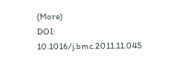(More)
DOI: 10.1016/j.bmc.2011.11.045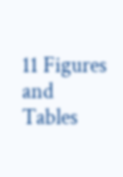11 Figures and Tables